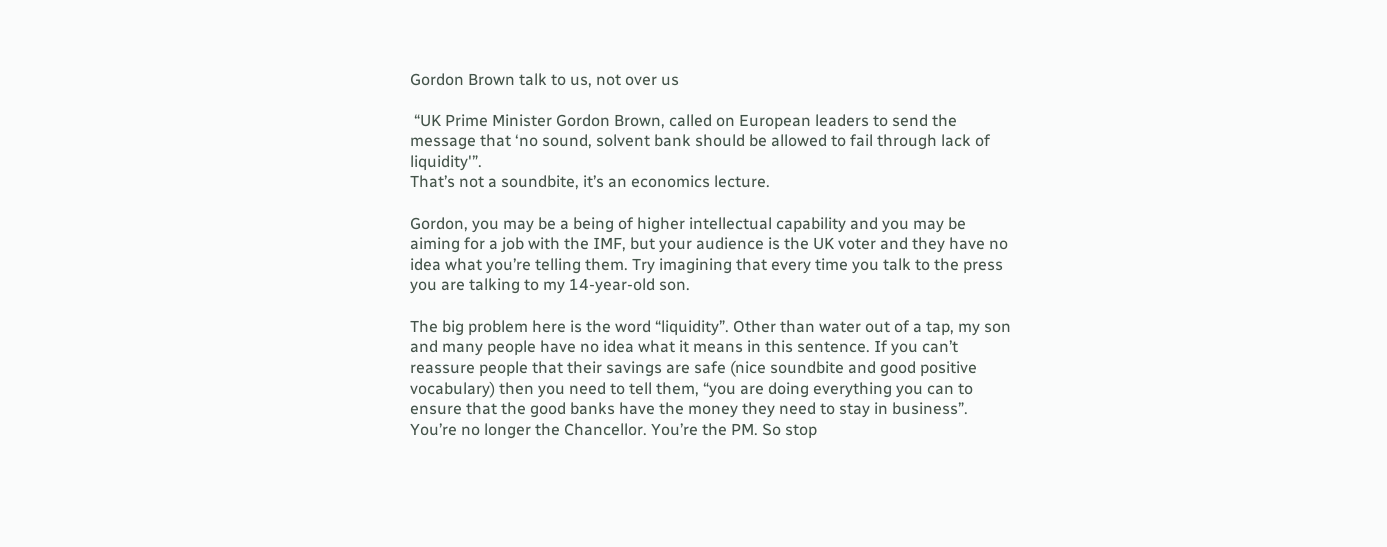Gordon Brown talk to us, not over us

 “UK Prime Minister Gordon Brown, called on European leaders to send the message that ‘no sound, solvent bank should be allowed to fail through lack of liquidity'”.
That’s not a soundbite, it’s an economics lecture.

Gordon, you may be a being of higher intellectual capability and you may be aiming for a job with the IMF, but your audience is the UK voter and they have no idea what you’re telling them. Try imagining that every time you talk to the press you are talking to my 14-year-old son.

The big problem here is the word “liquidity”. Other than water out of a tap, my son and many people have no idea what it means in this sentence. If you can’t reassure people that their savings are safe (nice soundbite and good positive vocabulary) then you need to tell them, “you are doing everything you can to ensure that the good banks have the money they need to stay in business”.
You’re no longer the Chancellor. You’re the PM. So stop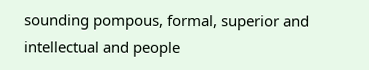sounding pompous, formal, superior and intellectual and people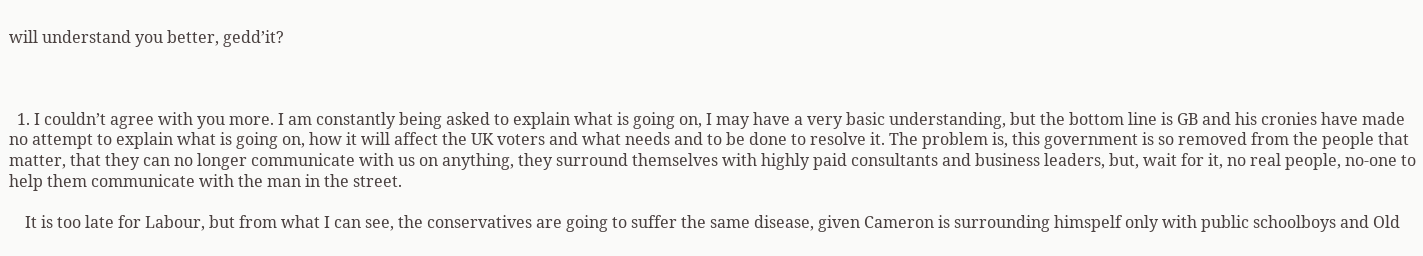will understand you better, gedd’it?



  1. I couldn’t agree with you more. I am constantly being asked to explain what is going on, I may have a very basic understanding, but the bottom line is GB and his cronies have made no attempt to explain what is going on, how it will affect the UK voters and what needs and to be done to resolve it. The problem is, this government is so removed from the people that matter, that they can no longer communicate with us on anything, they surround themselves with highly paid consultants and business leaders, but, wait for it, no real people, no-one to help them communicate with the man in the street.

    It is too late for Labour, but from what I can see, the conservatives are going to suffer the same disease, given Cameron is surrounding himspelf only with public schoolboys and Old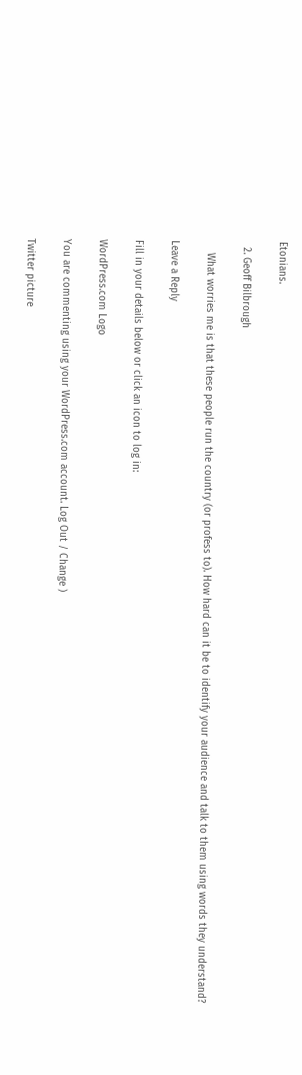Etonians.

  2. Geoff Bilbrough

    What worries me is that these people run the country (or profess to). How hard can it be to identify your audience and talk to them using words they understand?

Leave a Reply

Fill in your details below or click an icon to log in:

WordPress.com Logo

You are commenting using your WordPress.com account. Log Out / Change )

Twitter picture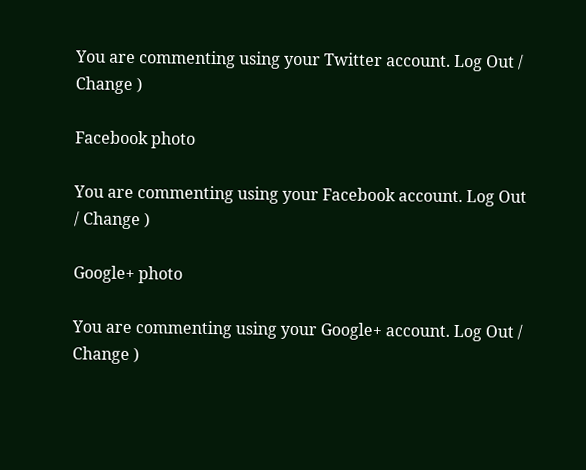You are commenting using your Twitter account. Log Out / Change )

Facebook photo

You are commenting using your Facebook account. Log Out / Change )

Google+ photo

You are commenting using your Google+ account. Log Out / Change )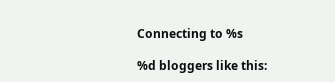Connecting to %s

%d bloggers like this: